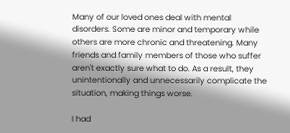Many of our loved ones deal with mental disorders. Some are minor and temporary while others are more chronic and threatening. Many friends and family members of those who suffer aren't exactly sure what to do. As a result, they unintentionally and unnecessarily complicate the situation, making things worse.

I had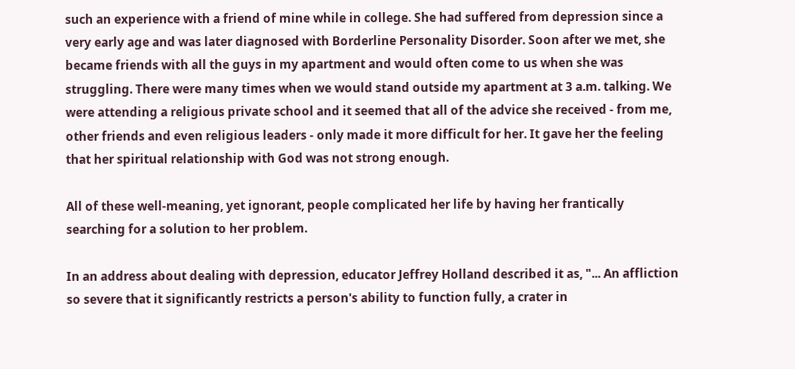such an experience with a friend of mine while in college. She had suffered from depression since a very early age and was later diagnosed with Borderline Personality Disorder. Soon after we met, she became friends with all the guys in my apartment and would often come to us when she was struggling. There were many times when we would stand outside my apartment at 3 a.m. talking. We were attending a religious private school and it seemed that all of the advice she received - from me, other friends and even religious leaders - only made it more difficult for her. It gave her the feeling that her spiritual relationship with God was not strong enough.

All of these well-meaning, yet ignorant, people complicated her life by having her frantically searching for a solution to her problem.

In an address about dealing with depression, educator Jeffrey Holland described it as, "... An affliction so severe that it significantly restricts a person's ability to function fully, a crater in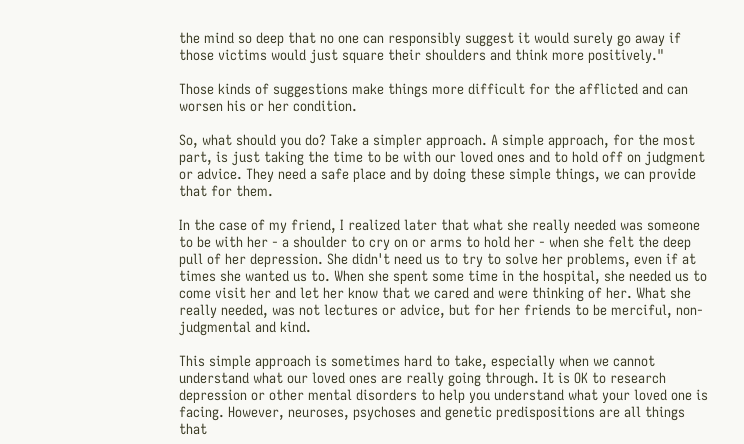the mind so deep that no one can responsibly suggest it would surely go away if those victims would just square their shoulders and think more positively."

Those kinds of suggestions make things more difficult for the afflicted and can worsen his or her condition.

So, what should you do? Take a simpler approach. A simple approach, for the most part, is just taking the time to be with our loved ones and to hold off on judgment or advice. They need a safe place and by doing these simple things, we can provide that for them.

In the case of my friend, I realized later that what she really needed was someone to be with her - a shoulder to cry on or arms to hold her - when she felt the deep pull of her depression. She didn't need us to try to solve her problems, even if at times she wanted us to. When she spent some time in the hospital, she needed us to come visit her and let her know that we cared and were thinking of her. What she really needed, was not lectures or advice, but for her friends to be merciful, non-judgmental and kind.

This simple approach is sometimes hard to take, especially when we cannot understand what our loved ones are really going through. It is OK to research depression or other mental disorders to help you understand what your loved one is facing. However, neuroses, psychoses and genetic predispositions are all things that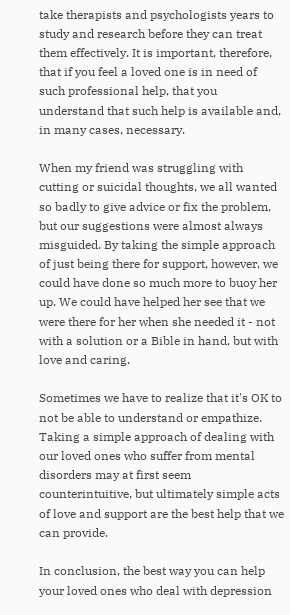take therapists and psychologists years to study and research before they can treat them effectively. It is important, therefore, that if you feel a loved one is in need of such professional help, that you understand that such help is available and, in many cases, necessary.

When my friend was struggling with cutting or suicidal thoughts, we all wanted so badly to give advice or fix the problem, but our suggestions were almost always misguided. By taking the simple approach of just being there for support, however, we could have done so much more to buoy her up. We could have helped her see that we were there for her when she needed it - not with a solution or a Bible in hand, but with love and caring.

Sometimes we have to realize that it's OK to not be able to understand or empathize. Taking a simple approach of dealing with our loved ones who suffer from mental disorders may at first seem counterintuitive, but ultimately simple acts of love and support are the best help that we can provide.

In conclusion, the best way you can help your loved ones who deal with depression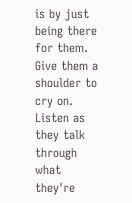is by just being there for them. Give them a shoulder to cry on. Listen as they talk through what they're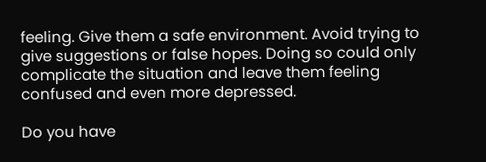feeling. Give them a safe environment. Avoid trying to give suggestions or false hopes. Doing so could only complicate the situation and leave them feeling confused and even more depressed.

Do you have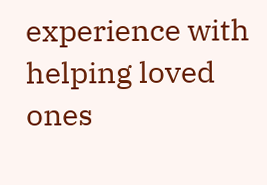experience with helping loved ones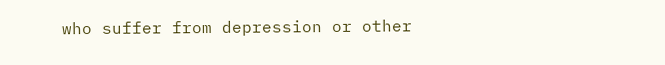who suffer from depression or other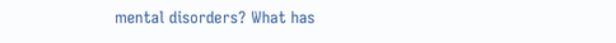mental disorders? What has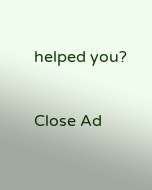helped you?

Close Ad